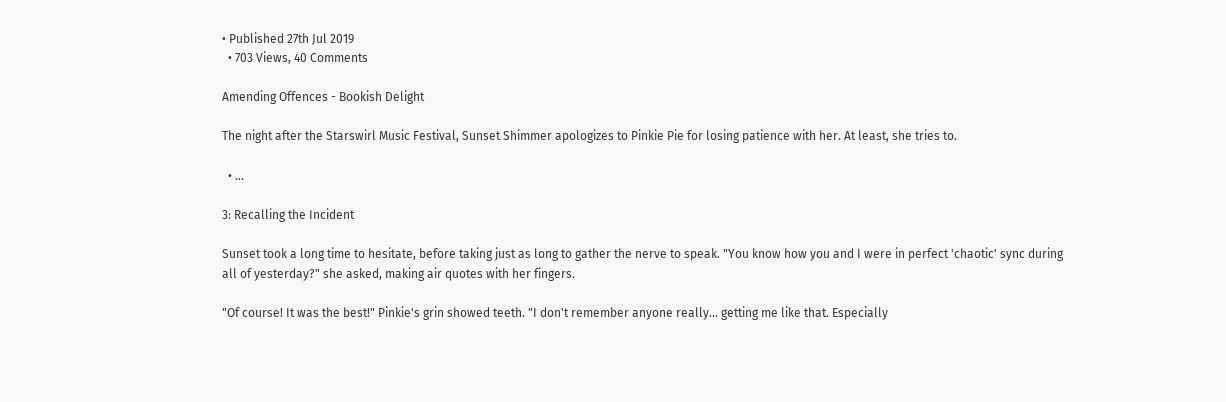• Published 27th Jul 2019
  • 703 Views, 40 Comments

Amending Offences - Bookish Delight

The night after the Starswirl Music Festival, Sunset Shimmer apologizes to Pinkie Pie for losing patience with her. At least, she tries to.

  • ...

3: Recalling the Incident

Sunset took a long time to hesitate, before taking just as long to gather the nerve to speak. "You know how you and I were in perfect 'chaotic' sync during all of yesterday?" she asked, making air quotes with her fingers.

"Of course! It was the best!" Pinkie's grin showed teeth. "I don't remember anyone really... getting me like that. Especially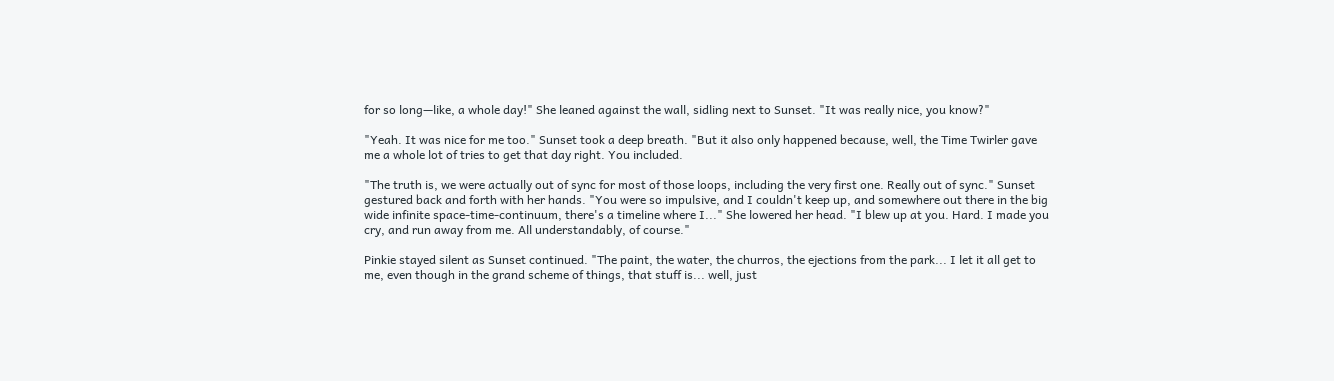for so long—like, a whole day!" She leaned against the wall, sidling next to Sunset. "It was really nice, you know?"

"Yeah. It was nice for me too." Sunset took a deep breath. "But it also only happened because, well, the Time Twirler gave me a whole lot of tries to get that day right. You included.

"The truth is, we were actually out of sync for most of those loops, including the very first one. Really out of sync." Sunset gestured back and forth with her hands. "You were so impulsive, and I couldn't keep up, and somewhere out there in the big wide infinite space-time-continuum, there's a timeline where I..." She lowered her head. "I blew up at you. Hard. I made you cry, and run away from me. All understandably, of course."

Pinkie stayed silent as Sunset continued. "The paint, the water, the churros, the ejections from the park... I let it all get to me, even though in the grand scheme of things, that stuff is... well, just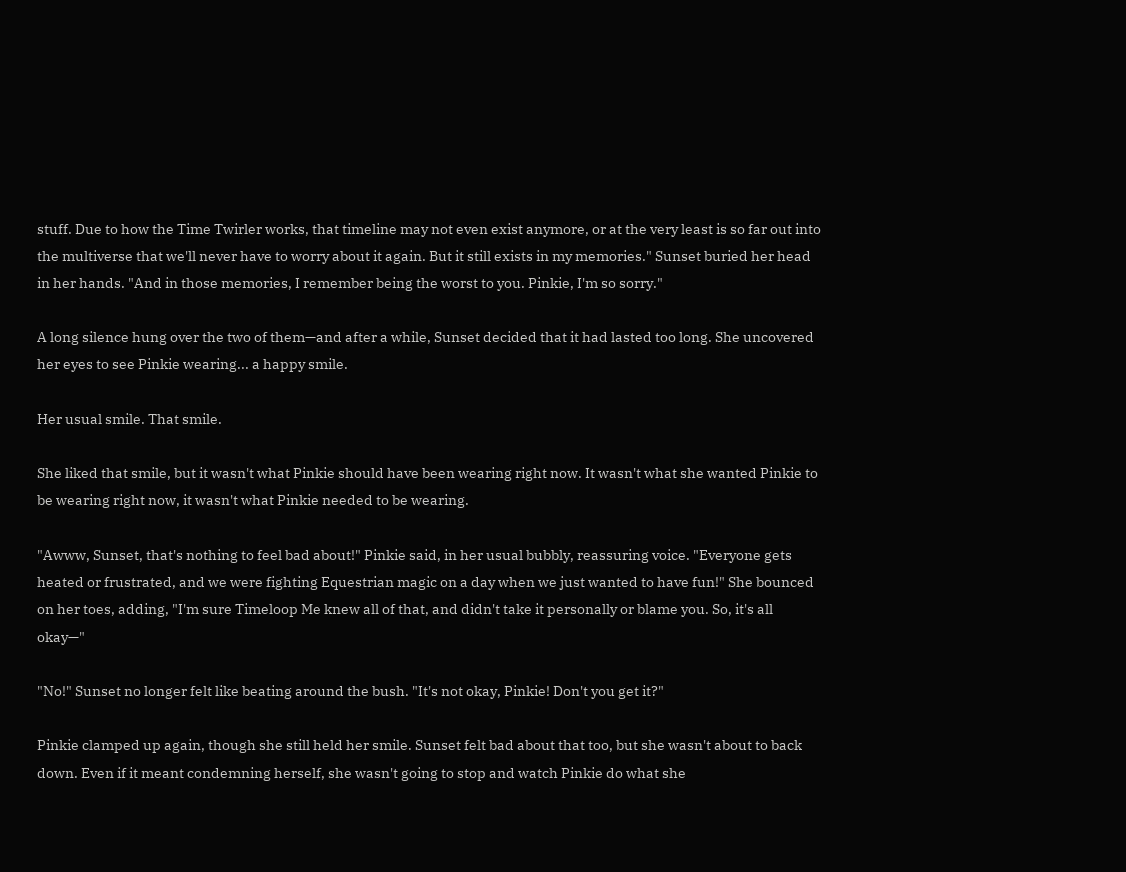stuff. Due to how the Time Twirler works, that timeline may not even exist anymore, or at the very least is so far out into the multiverse that we'll never have to worry about it again. But it still exists in my memories." Sunset buried her head in her hands. "And in those memories, I remember being the worst to you. Pinkie, I'm so sorry."

A long silence hung over the two of them—and after a while, Sunset decided that it had lasted too long. She uncovered her eyes to see Pinkie wearing... a happy smile.

Her usual smile. That smile.

She liked that smile, but it wasn't what Pinkie should have been wearing right now. It wasn't what she wanted Pinkie to be wearing right now, it wasn't what Pinkie needed to be wearing.

"Awww, Sunset, that's nothing to feel bad about!" Pinkie said, in her usual bubbly, reassuring voice. "Everyone gets heated or frustrated, and we were fighting Equestrian magic on a day when we just wanted to have fun!" She bounced on her toes, adding, "I'm sure Timeloop Me knew all of that, and didn't take it personally or blame you. So, it's all okay—"

"No!" Sunset no longer felt like beating around the bush. "It's not okay, Pinkie! Don't you get it?"

Pinkie clamped up again, though she still held her smile. Sunset felt bad about that too, but she wasn't about to back down. Even if it meant condemning herself, she wasn't going to stop and watch Pinkie do what she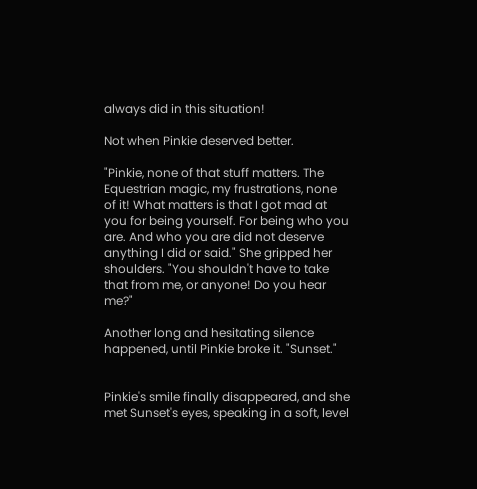always did in this situation!

Not when Pinkie deserved better.

"Pinkie, none of that stuff matters. The Equestrian magic, my frustrations, none of it! What matters is that I got mad at you for being yourself. For being who you are. And who you are did not deserve anything I did or said." She gripped her shoulders. "You shouldn't have to take that from me, or anyone! Do you hear me?"

Another long and hesitating silence happened, until Pinkie broke it. "Sunset."


Pinkie's smile finally disappeared, and she met Sunset's eyes, speaking in a soft, level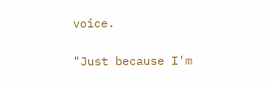voice.

"Just because I'm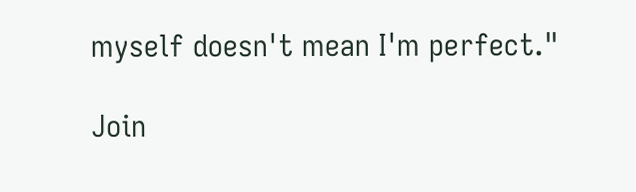myself doesn't mean I'm perfect."

Join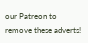our Patreon to remove these adverts!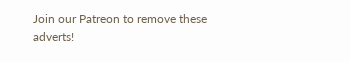Join our Patreon to remove these adverts!